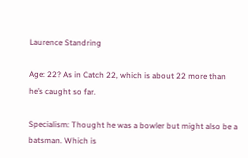Laurence Standring

Age: 22? As in Catch 22, which is about 22 more than he’s caught so far.

Specialism: Thought he was a bowler but might also be a batsman. Which is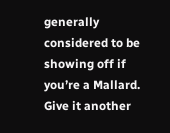generally considered to be showing off if you’re a Mallard. Give it another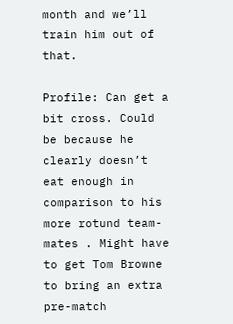month and we’ll train him out of that.

Profile: Can get a bit cross. Could be because he clearly doesn’t eat enough in comparison to his more rotund team-mates . Might have to get Tom Browne to bring an extra pre-match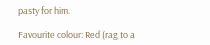pasty for him.

Favourite colour: Red (rag to a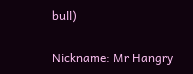bull)

Nickname: Mr Hangry